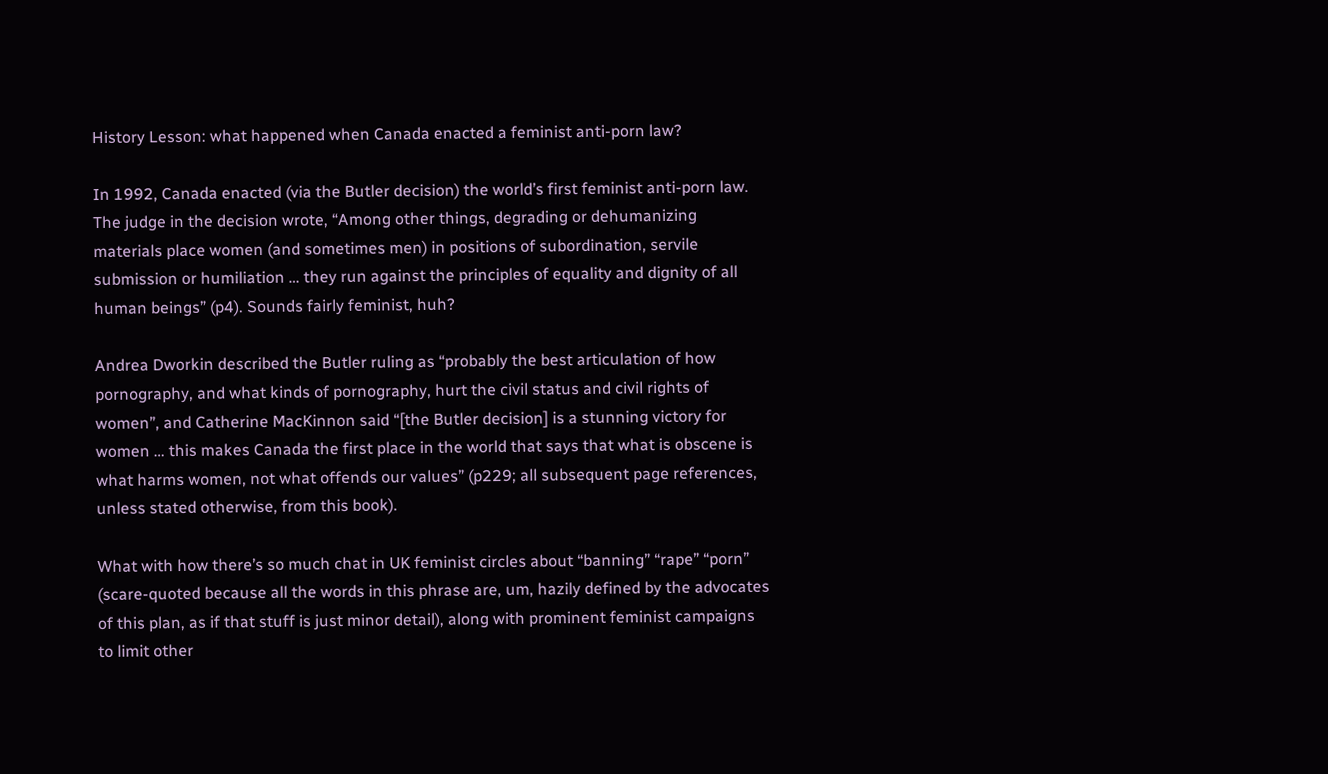History Lesson: what happened when Canada enacted a feminist anti-porn law?

In 1992, Canada enacted (via the Butler decision) the world’s first feminist anti-porn law. The judge in the decision wrote, “Among other things, degrading or dehumanizing materials place women (and sometimes men) in positions of subordination, servile submission or humiliation … they run against the principles of equality and dignity of all human beings” (p4). Sounds fairly feminist, huh?

Andrea Dworkin described the Butler ruling as “probably the best articulation of how pornography, and what kinds of pornography, hurt the civil status and civil rights of women”, and Catherine MacKinnon said “[the Butler decision] is a stunning victory for women … this makes Canada the first place in the world that says that what is obscene is what harms women, not what offends our values” (p229; all subsequent page references, unless stated otherwise, from this book).

What with how there’s so much chat in UK feminist circles about “banning” “rape” “porn” (scare-quoted because all the words in this phrase are, um, hazily defined by the advocates of this plan, as if that stuff is just minor detail), along with prominent feminist campaigns to limit other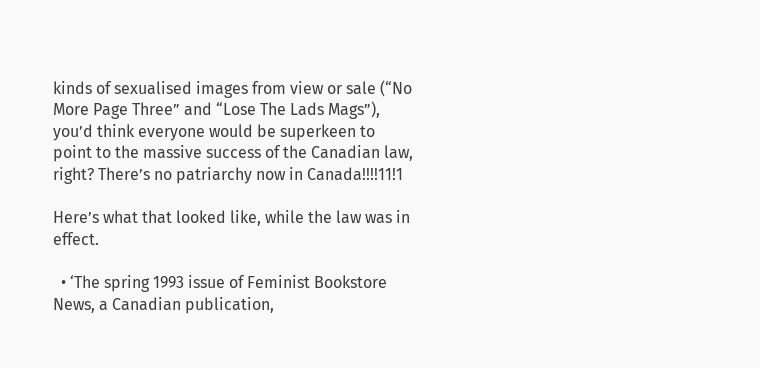kinds of sexualised images from view or sale (“No More Page Three” and “Lose The Lads Mags”), you’d think everyone would be superkeen to point to the massive success of the Canadian law, right? There’s no patriarchy now in Canada!!!!11!1

Here’s what that looked like, while the law was in effect.

  • ‘The spring 1993 issue of Feminist Bookstore News, a Canadian publication,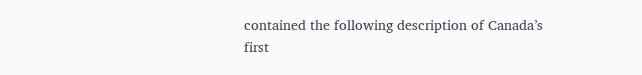contained the following description of Canada’s first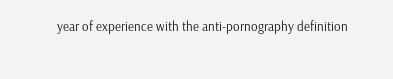year of experience with the anti-pornography definition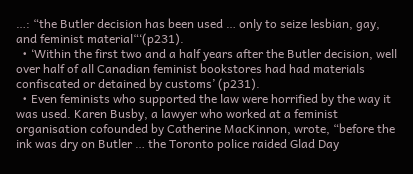…: “the Butler decision has been used … only to seize lesbian, gay, and feminist material“‘(p231).
  • ‘Within the first two and a half years after the Butler decision, well over half of all Canadian feminist bookstores had had materials confiscated or detained by customs’ (p231).
  • Even feminists who supported the law were horrified by the way it was used. Karen Busby, a lawyer who worked at a feminist organisation cofounded by Catherine MacKinnon, wrote, “before the ink was dry on Butler … the Toronto police raided Glad Day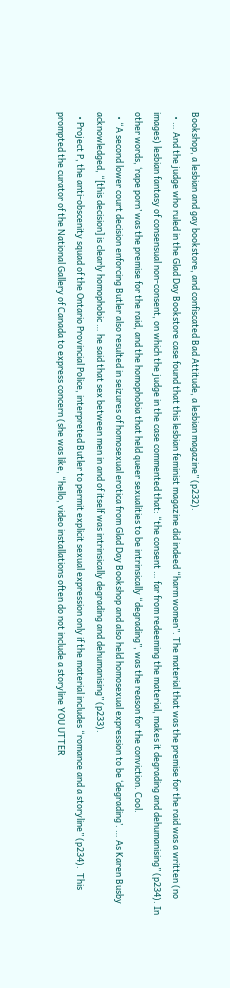Bookshop, a lesbian and gay bookstore, and confiscated Bad Attitude, a lesbian magazine” (p232).
  • … And the judge who ruled in the Glad Day Bookstore case found that this lesbian feminist magazine did indeed “harm women”. The material that was the premise for the raid was a written (no images) lesbian fantasy of consensual non-consent, on which the judge in the case commented that: “the consent … far from redeeming the material, makes it degrading and dehumanising” (p234). In other words, ‘rape porn’ was the premise for the raid, and the homophobia that held queer sexualities to be intrinsically “degrading”, was the reason for the conviction. Cool.
  • “A second lower court decision enforcing Butler also resulted in seizures of homosexual erotica from Glad Day Bookshop and also held homosexual expression to be ‘degrading’. … As Karen Busby acknowledged, “[this decision] is clearly homophobic … he said that sex between men in and of itself was intrinsically degrading and dehumanising” (p233).
  • Project P, the anti-obscenity squad of the Ontario Provincial Police, interpreted Butler to permit explicit sexual expression only if the material includes “romance and a storyline” (p234).  This prompted the curator of the National Gallery of Canada to express concern (she was like, “hello, video installations often do not include a storyline YOU UTTER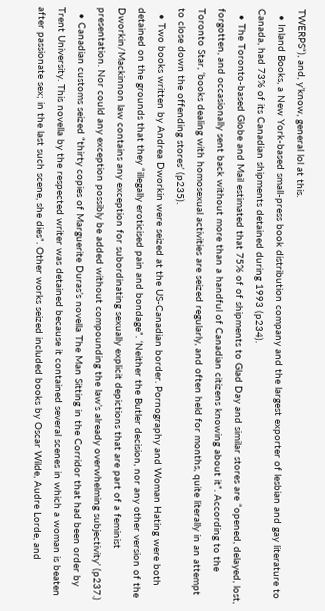TWERPS“), and, y’know, general lol at this.
  • Inland Books, a New York-based small-press book distribution company and the largest exporter of lesbian and gay literature to Canada, had 73% of its Canadian shipments detained during 1993 (p234).
  • The Toronto-based Globe and Mail estimated that 75% of of shipments to Glad Day and similar stores are “opened, delayed, lost, forgotten, and occasionally sent back without more than a handful of Canadian citizens knowing about it”. According to the Toronto Star, ‘books dealing with homosexual activities are seized regularly, and often held for months, quite literally in an attempt to close down the offending stores’ (p235).
  • Two books written by Andrea Dworkin were seized at the US-Canadian border. Pornography and Woman Hating were both detained on the grounds that they “illegally eroticised pain and bondage”. ‘Neither the Butler decision, nor any other version of the Dworkin/Mackinnon law contains any exception for subordinating sexually explicit depictions that are part of a feminist presentation. Nor could any exception possibly be added without compounding the law’s already overwhelming subjectivity’ (p237.)
  • Canadian customs seized “thirty copies of Marguerite Duras’s novella The Man Sitting in the Corridor that had been order by Trent University. This novella by the respected writer was detained because it contained several scenes in which a woman is beaten after passionate sex; in the last such scene, she dies”. Other works seized included books by Oscar Wilde, Audre Lorde, and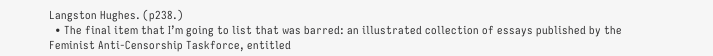Langston Hughes. (p238.)
  • The final item that I’m going to list that was barred: an illustrated collection of essays published by the Feminist Anti-Censorship Taskforce, entitled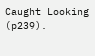Caught Looking (p239).